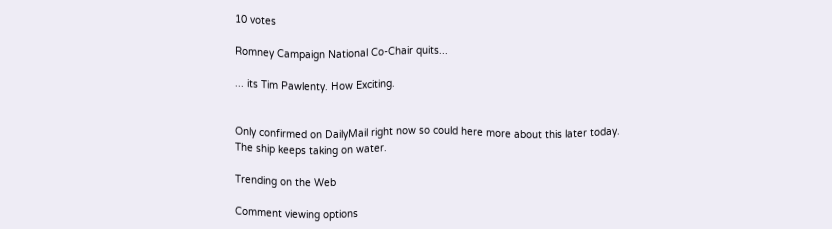10 votes

Romney Campaign National Co-Chair quits...

... its Tim Pawlenty. How Exciting.


Only confirmed on DailyMail right now so could here more about this later today.
The ship keeps taking on water.

Trending on the Web

Comment viewing options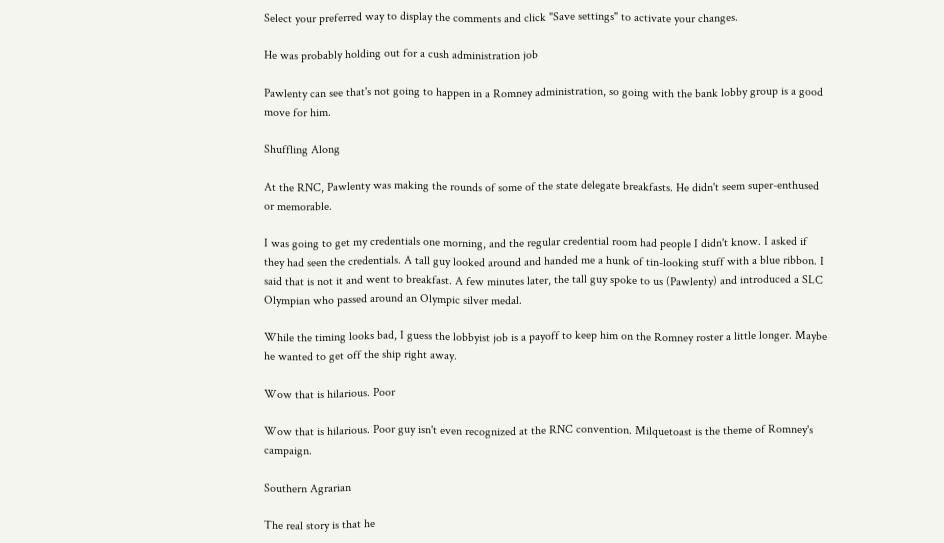Select your preferred way to display the comments and click "Save settings" to activate your changes.

He was probably holding out for a cush administration job

Pawlenty can see that's not going to happen in a Romney administration, so going with the bank lobby group is a good move for him.

Shuffling Along

At the RNC, Pawlenty was making the rounds of some of the state delegate breakfasts. He didn't seem super-enthused or memorable.

I was going to get my credentials one morning, and the regular credential room had people I didn't know. I asked if they had seen the credentials. A tall guy looked around and handed me a hunk of tin-looking stuff with a blue ribbon. I said that is not it and went to breakfast. A few minutes later, the tall guy spoke to us (Pawlenty) and introduced a SLC Olympian who passed around an Olympic silver medal.

While the timing looks bad, I guess the lobbyist job is a payoff to keep him on the Romney roster a little longer. Maybe he wanted to get off the ship right away.

Wow that is hilarious. Poor

Wow that is hilarious. Poor guy isn't even recognized at the RNC convention. Milquetoast is the theme of Romney's campaign.

Southern Agrarian

The real story is that he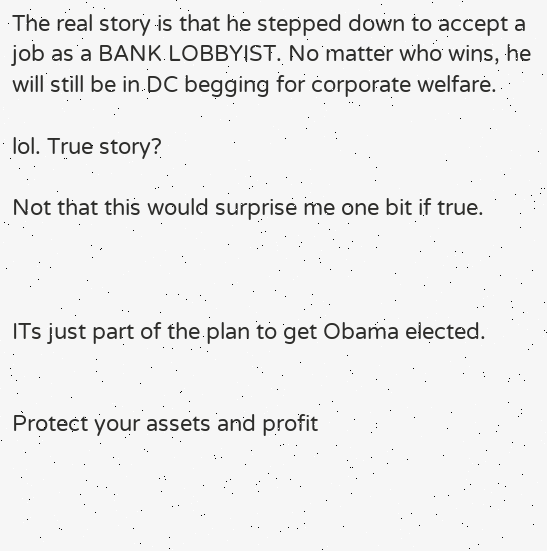The real story is that he stepped down to accept a job as a BANK LOBBYIST. No matter who wins, he will still be in DC begging for corporate welfare.

lol. True story?

Not that this would surprise me one bit if true.



ITs just part of the plan to get Obama elected.


Protect your assets and profit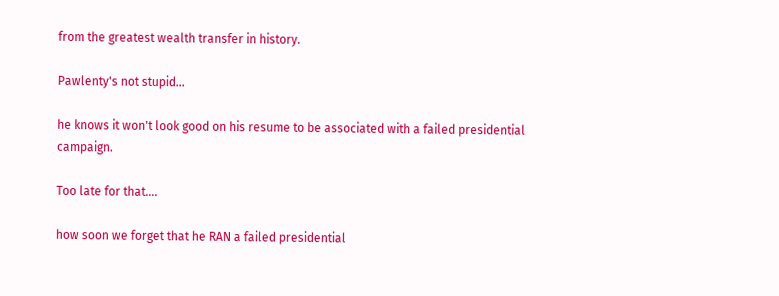from the greatest wealth transfer in history.

Pawlenty's not stupid...

he knows it won't look good on his resume to be associated with a failed presidential campaign.

Too late for that....

how soon we forget that he RAN a failed presidential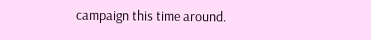campaign this time around.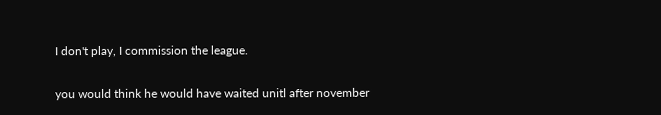I don't play, I commission the league.

you would think he would have waited unitl after november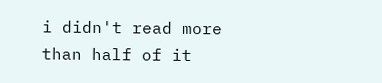i didn't read more than half of it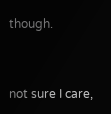though.


not sure I care,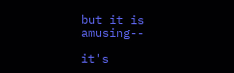but it is amusing--

it's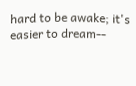hard to be awake; it's easier to dream--